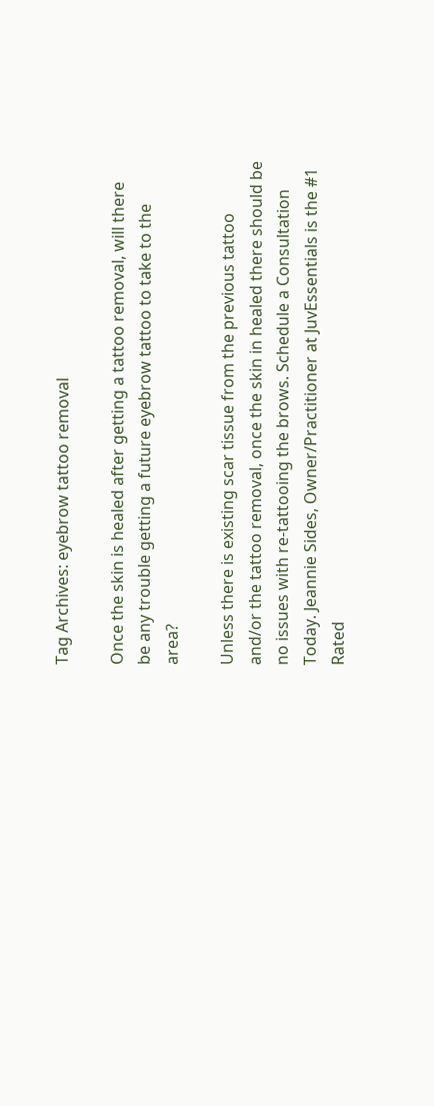Tag Archives: eyebrow tattoo removal

Once the skin is healed after getting a tattoo removal, will there be any trouble getting a future eyebrow tattoo to take to the area?

Unless there is existing scar tissue from the previous tattoo and/or the tattoo removal, once the skin in healed there should be no issues with re-tattooing the brows. Schedule a Consultation Today. Jeannie Sides, Owner/Practitioner at JuvEssentials is the #1 Rated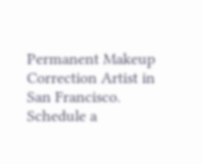Permanent Makeup Correction Artist in San Francisco. Schedule a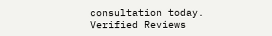consultation today. Verified Reviews